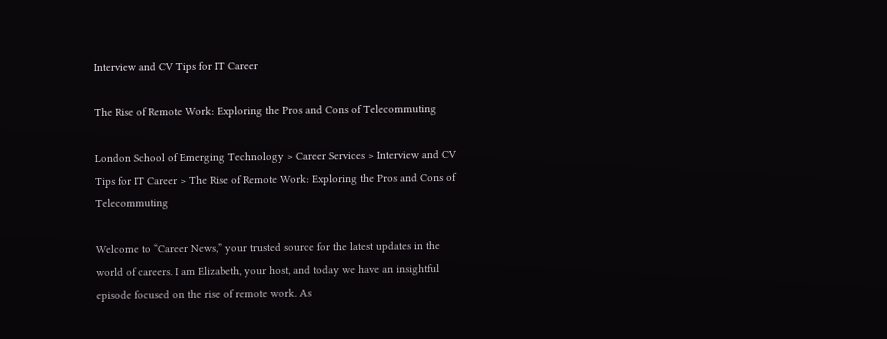Interview and CV Tips for IT Career

The Rise of Remote Work: Exploring the Pros and Cons of Telecommuting

London School of Emerging Technology > Career Services > Interview and CV Tips for IT Career > The Rise of Remote Work: Exploring the Pros and Cons of Telecommuting

Welcome to “Career News,” your trusted source for the latest updates in the world of careers. I am Elizabeth, your host, and today we have an insightful episode focused on the rise of remote work. As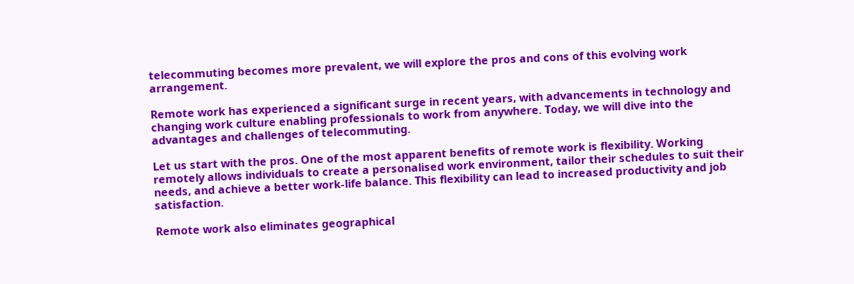telecommuting becomes more prevalent, we will explore the pros and cons of this evolving work arrangement.

Remote work has experienced a significant surge in recent years, with advancements in technology and changing work culture enabling professionals to work from anywhere. Today, we will dive into the advantages and challenges of telecommuting.

Let us start with the pros. One of the most apparent benefits of remote work is flexibility. Working remotely allows individuals to create a personalised work environment, tailor their schedules to suit their needs, and achieve a better work-life balance. This flexibility can lead to increased productivity and job satisfaction.

Remote work also eliminates geographical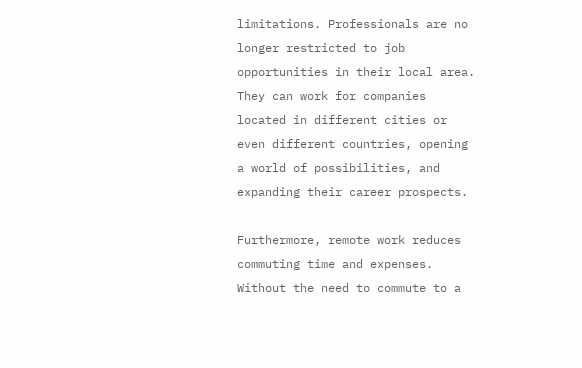limitations. Professionals are no longer restricted to job opportunities in their local area. They can work for companies located in different cities or even different countries, opening a world of possibilities, and expanding their career prospects.

Furthermore, remote work reduces commuting time and expenses. Without the need to commute to a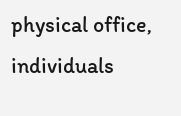physical office, individuals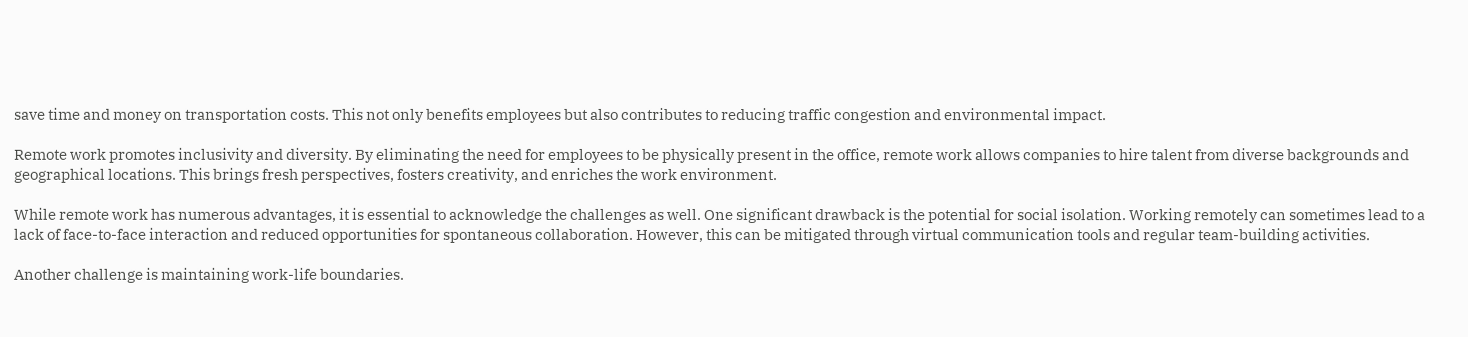save time and money on transportation costs. This not only benefits employees but also contributes to reducing traffic congestion and environmental impact.

Remote work promotes inclusivity and diversity. By eliminating the need for employees to be physically present in the office, remote work allows companies to hire talent from diverse backgrounds and geographical locations. This brings fresh perspectives, fosters creativity, and enriches the work environment.

While remote work has numerous advantages, it is essential to acknowledge the challenges as well. One significant drawback is the potential for social isolation. Working remotely can sometimes lead to a lack of face-to-face interaction and reduced opportunities for spontaneous collaboration. However, this can be mitigated through virtual communication tools and regular team-building activities.

Another challenge is maintaining work-life boundaries.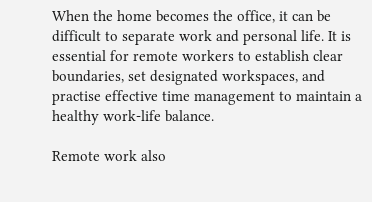When the home becomes the office, it can be difficult to separate work and personal life. It is essential for remote workers to establish clear boundaries, set designated workspaces, and practise effective time management to maintain a healthy work-life balance.

Remote work also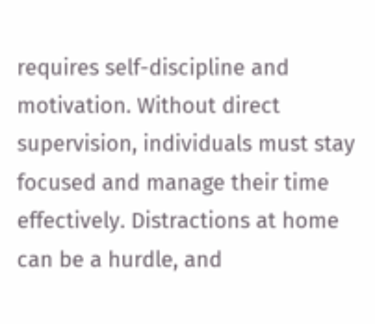requires self-discipline and motivation. Without direct supervision, individuals must stay focused and manage their time effectively. Distractions at home can be a hurdle, and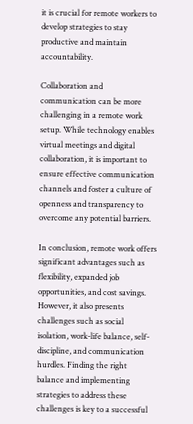it is crucial for remote workers to develop strategies to stay productive and maintain accountability.

Collaboration and communication can be more challenging in a remote work setup. While technology enables virtual meetings and digital collaboration, it is important to ensure effective communication channels and foster a culture of openness and transparency to overcome any potential barriers.

In conclusion, remote work offers significant advantages such as flexibility, expanded job opportunities, and cost savings. However, it also presents challenges such as social isolation, work-life balance, self-discipline, and communication hurdles. Finding the right balance and implementing strategies to address these challenges is key to a successful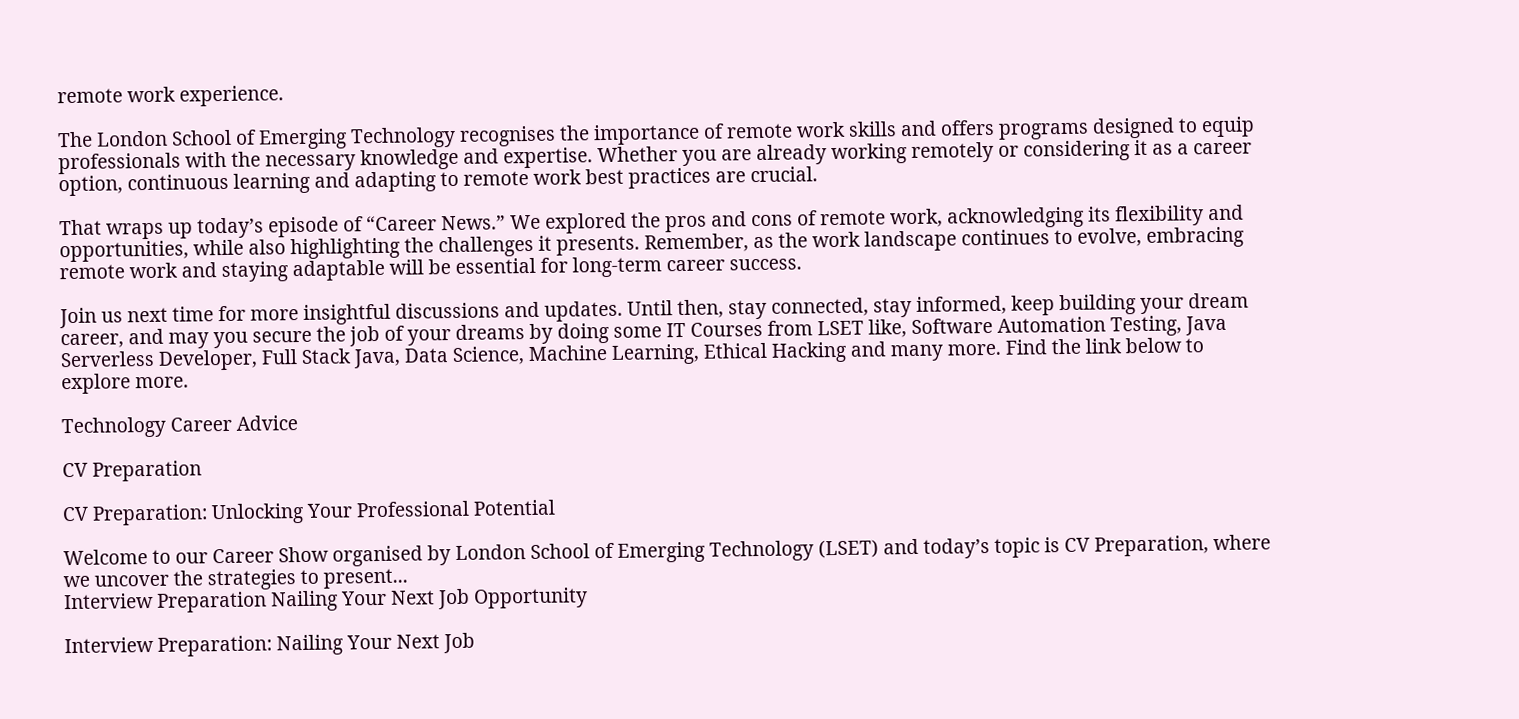remote work experience.

The London School of Emerging Technology recognises the importance of remote work skills and offers programs designed to equip professionals with the necessary knowledge and expertise. Whether you are already working remotely or considering it as a career option, continuous learning and adapting to remote work best practices are crucial.

That wraps up today’s episode of “Career News.” We explored the pros and cons of remote work, acknowledging its flexibility and opportunities, while also highlighting the challenges it presents. Remember, as the work landscape continues to evolve, embracing remote work and staying adaptable will be essential for long-term career success.

Join us next time for more insightful discussions and updates. Until then, stay connected, stay informed, keep building your dream career, and may you secure the job of your dreams by doing some IT Courses from LSET like, Software Automation Testing, Java Serverless Developer, Full Stack Java, Data Science, Machine Learning, Ethical Hacking and many more. Find the link below to explore more.

Technology Career Advice

CV Preparation

CV Preparation: Unlocking Your Professional Potential

Welcome to our Career Show organised by London School of Emerging Technology (LSET) and today’s topic is CV Preparation, where we uncover the strategies to present...
Interview Preparation Nailing Your Next Job Opportunity

Interview Preparation: Nailing Your Next Job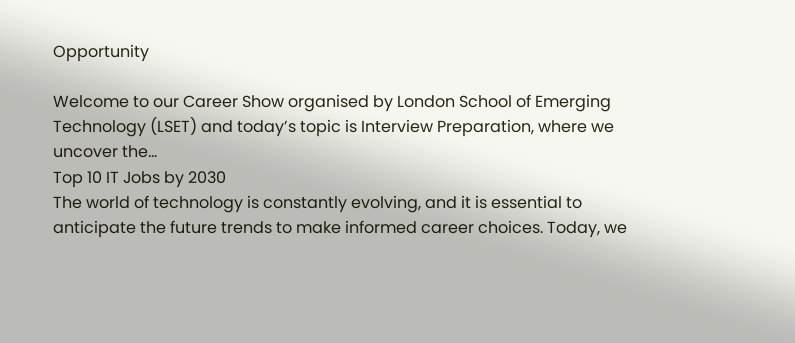Opportunity

Welcome to our Career Show organised by London School of Emerging Technology (LSET) and today’s topic is Interview Preparation, where we uncover the...
Top 10 IT Jobs by 2030
The world of technology is constantly evolving, and it is essential to anticipate the future trends to make informed career choices. Today, we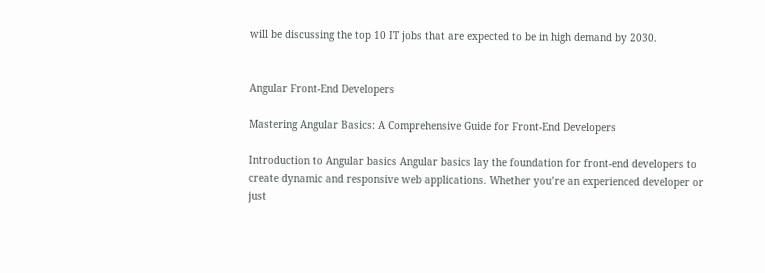will be discussing the top 10 IT jobs that are expected to be in high demand by 2030.


Angular Front-End Developers

Mastering Angular Basics: A Comprehensive Guide for Front-End Developers

Introduction to Angular basics Angular basics lay the foundation for front-end developers to create dynamic and responsive web applications. Whether you’re an experienced developer or just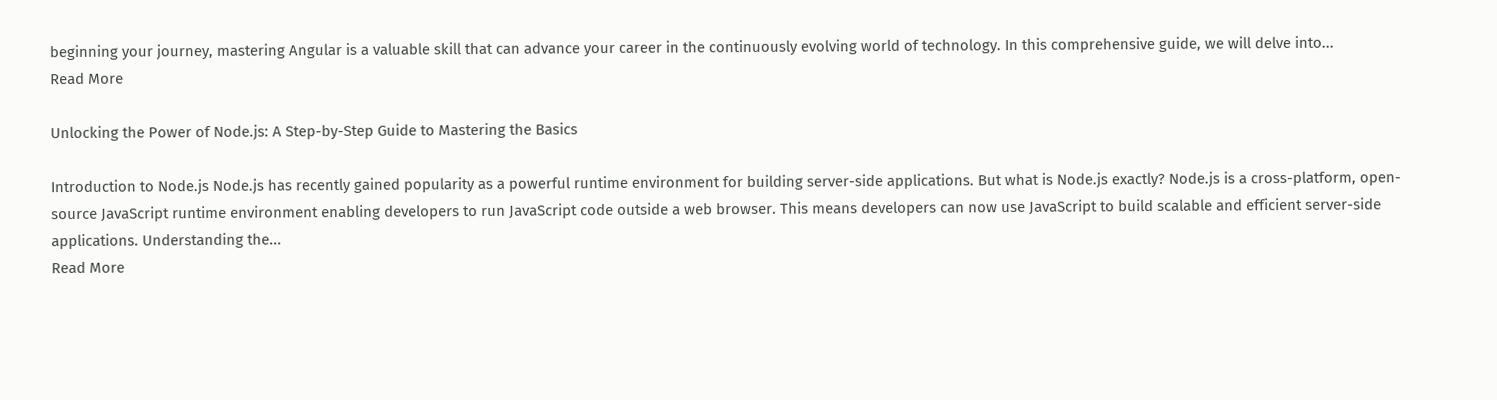beginning your journey, mastering Angular is a valuable skill that can advance your career in the continuously evolving world of technology. In this comprehensive guide, we will delve into...
Read More

Unlocking the Power of Node.js: A Step-by-Step Guide to Mastering the Basics

Introduction to Node.js Node.js has recently gained popularity as a powerful runtime environment for building server-side applications. But what is Node.js exactly? Node.js is a cross-platform, open-source JavaScript runtime environment enabling developers to run JavaScript code outside a web browser. This means developers can now use JavaScript to build scalable and efficient server-side applications. Understanding the...
Read More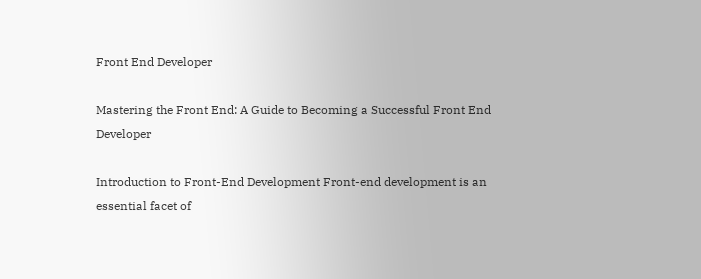Front End Developer

Mastering the Front End: A Guide to Becoming a Successful Front End Developer

Introduction to Front-End Development Front-end development is an essential facet of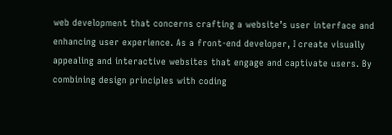web development that concerns crafting a website’s user interface and enhancing user experience. As a front-end developer, I create visually appealing and interactive websites that engage and captivate users. By combining design principles with coding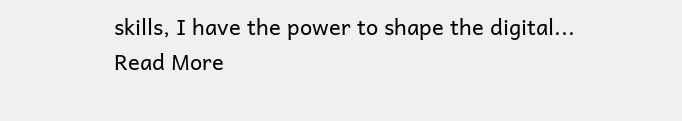skills, I have the power to shape the digital...
Read More